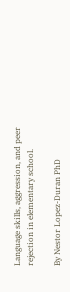Language skills, aggression, and peer rejection in elementary school.

By Nestor Lopez-Duran PhD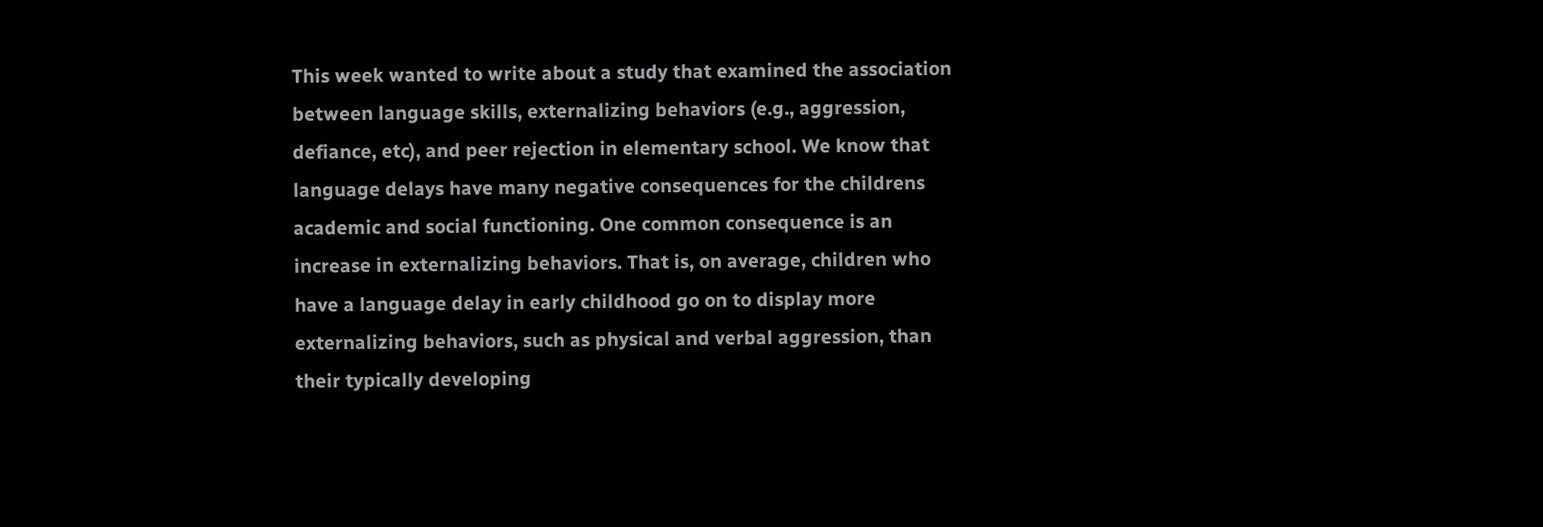This week wanted to write about a study that examined the association between language skills, externalizing behaviors (e.g., aggression, defiance, etc), and peer rejection in elementary school. We know that language delays have many negative consequences for the childrens academic and social functioning. One common consequence is an increase in externalizing behaviors. That is, on average, children who have a language delay in early childhood go on to display more externalizing behaviors, such as physical and verbal aggression, than their typically developing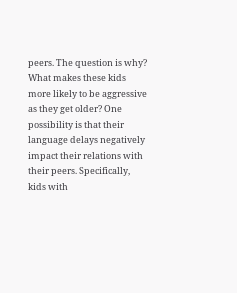peers. The question is why? What makes these kids more likely to be aggressive as they get older? One possibility is that their language delays negatively impact their relations with their peers. Specifically, kids with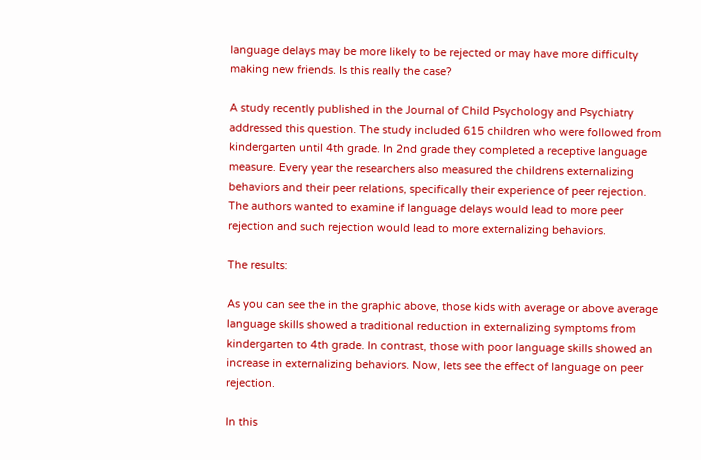language delays may be more likely to be rejected or may have more difficulty making new friends. Is this really the case?

A study recently published in the Journal of Child Psychology and Psychiatry addressed this question. The study included 615 children who were followed from kindergarten until 4th grade. In 2nd grade they completed a receptive language measure. Every year the researchers also measured the childrens externalizing behaviors and their peer relations, specifically their experience of peer rejection. The authors wanted to examine if language delays would lead to more peer rejection and such rejection would lead to more externalizing behaviors.

The results:

As you can see the in the graphic above, those kids with average or above average language skills showed a traditional reduction in externalizing symptoms from kindergarten to 4th grade. In contrast, those with poor language skills showed an increase in externalizing behaviors. Now, lets see the effect of language on peer rejection.

In this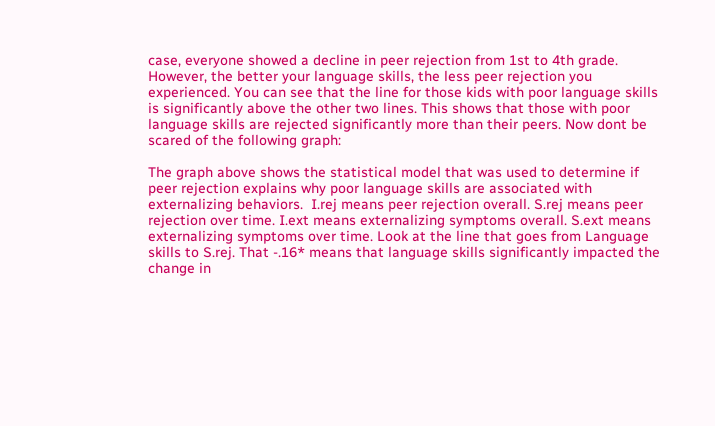case, everyone showed a decline in peer rejection from 1st to 4th grade. However, the better your language skills, the less peer rejection you experienced. You can see that the line for those kids with poor language skills is significantly above the other two lines. This shows that those with poor language skills are rejected significantly more than their peers. Now dont be scared of the following graph:

The graph above shows the statistical model that was used to determine if peer rejection explains why poor language skills are associated with externalizing behaviors.  I.rej means peer rejection overall. S.rej means peer rejection over time. I.ext means externalizing symptoms overall. S.ext means externalizing symptoms over time. Look at the line that goes from Language skills to S.rej. That -.16* means that language skills significantly impacted the change in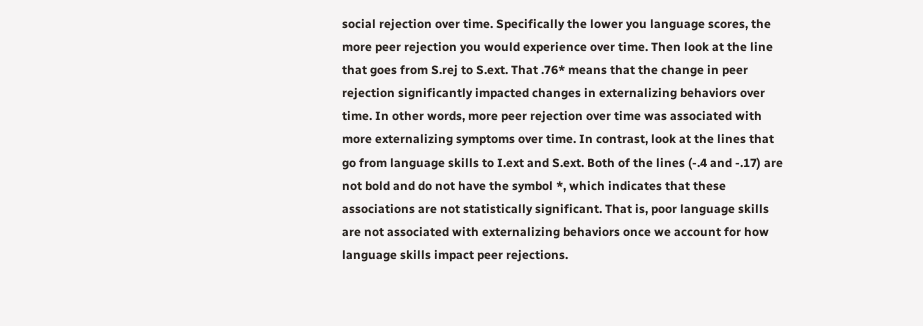social rejection over time. Specifically the lower you language scores, the more peer rejection you would experience over time. Then look at the line that goes from S.rej to S.ext. That .76* means that the change in peer rejection significantly impacted changes in externalizing behaviors over time. In other words, more peer rejection over time was associated with more externalizing symptoms over time. In contrast, look at the lines that go from language skills to I.ext and S.ext. Both of the lines (-.4 and -.17) are not bold and do not have the symbol *, which indicates that these associations are not statistically significant. That is, poor language skills are not associated with externalizing behaviors once we account for how language skills impact peer rejections.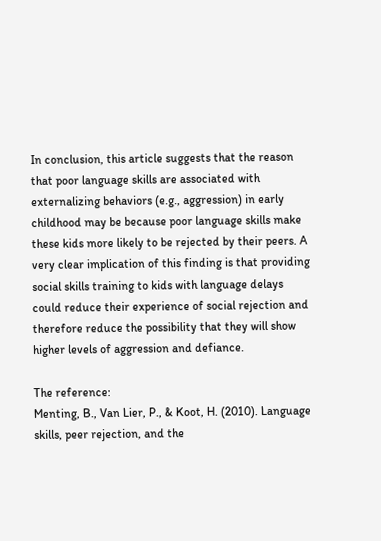In conclusion, this article suggests that the reason that poor language skills are associated with externalizing behaviors (e.g., aggression) in early childhood may be because poor language skills make these kids more likely to be rejected by their peers. A very clear implication of this finding is that providing social skills training to kids with language delays could reduce their experience of social rejection and therefore reduce the possibility that they will show higher levels of aggression and defiance.

The reference:
Menting, B., Van Lier, P., & Koot, H. (2010). Language skills, peer rejection, and the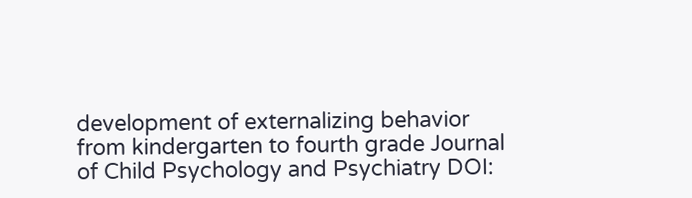development of externalizing behavior from kindergarten to fourth grade Journal of Child Psychology and Psychiatry DOI: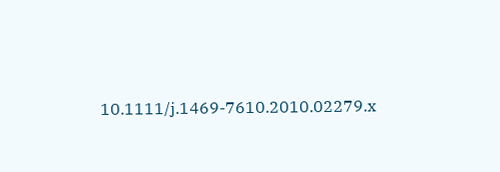10.1111/j.1469-7610.2010.02279.x